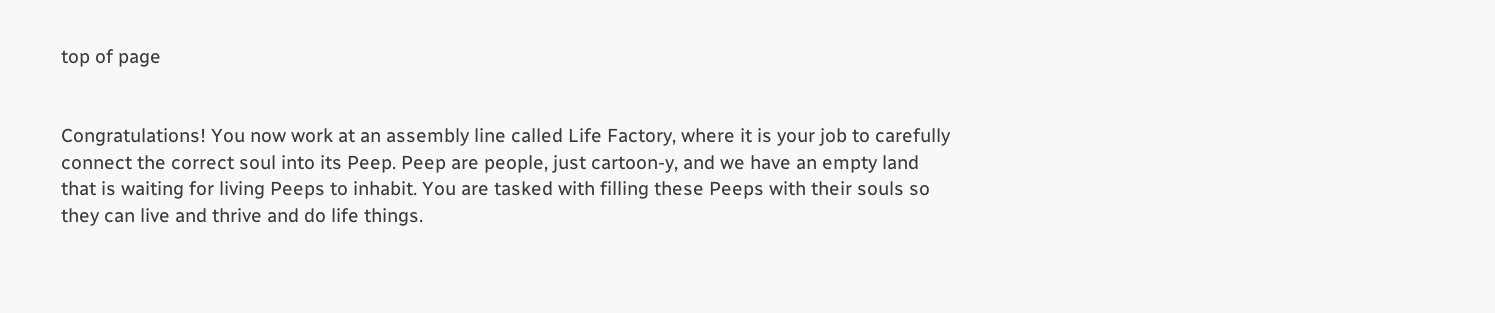top of page


Congratulations! You now work at an assembly line called Life Factory, where it is your job to carefully connect the correct soul into its Peep. Peep are people, just cartoon-y, and we have an empty land that is waiting for living Peeps to inhabit. You are tasked with filling these Peeps with their souls so they can live and thrive and do life things.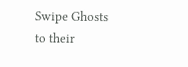Swipe Ghosts to their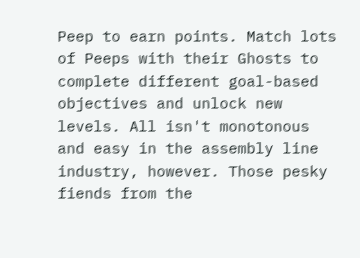Peep to earn points. Match lots of Peeps with their Ghosts to complete different goal-based objectives and unlock new levels. All isn't monotonous and easy in the assembly line industry, however. Those pesky fiends from the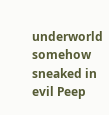underworld somehow sneaked in evil Peep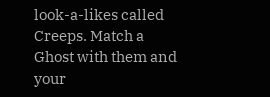look-a-likes called Creeps. Match a Ghost with them and your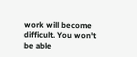work will become difficult. You won't be able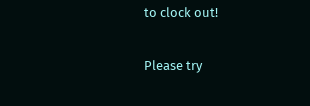to clock out!

Please try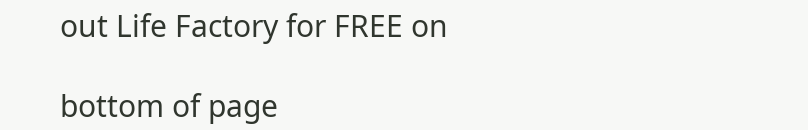out Life Factory for FREE on

bottom of page